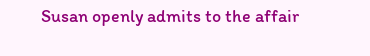Susan openly admits to the affair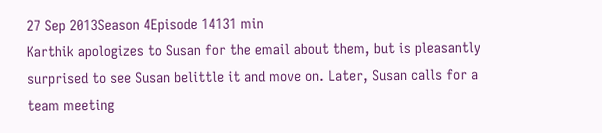27 Sep 2013Season 4Episode 14131 min
Karthik apologizes to Susan for the email about them, but is pleasantly surprised to see Susan belittle it and move on. Later, Susan calls for a team meeting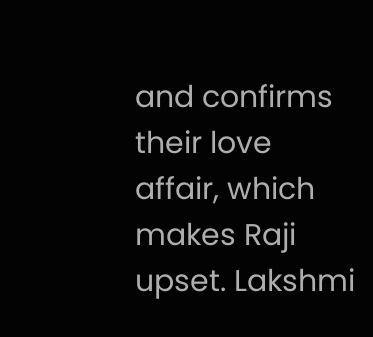and confirms their love affair, which makes Raji upset. Lakshmi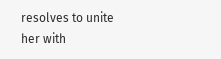resolves to unite her with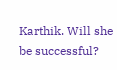Karthik. Will she be successful?